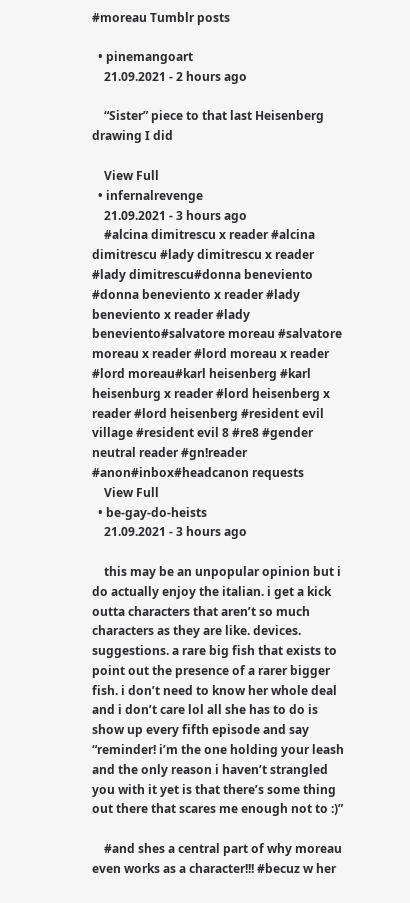#moreau Tumblr posts

  • pinemangoart
    21.09.2021 - 2 hours ago

    “Sister” piece to that last Heisenberg drawing I did

    View Full
  • infernalrevenge
    21.09.2021 - 3 hours ago
    #alcina dimitrescu x reader #alcina dimitrescu #lady dimitrescu x reader #lady dimitrescu#donna beneviento #donna beneviento x reader #lady beneviento x reader #lady beneviento#salvatore moreau #salvatore moreau x reader #lord moreau x reader #lord moreau#karl heisenberg #karl heisenburg x reader #lord heisenberg x reader #lord heisenberg #resident evil village #resident evil 8 #re8 #gender neutral reader #gn!reader #anon#inbox#headcanon requests
    View Full
  • be-gay-do-heists
    21.09.2021 - 3 hours ago

    this may be an unpopular opinion but i do actually enjoy the italian. i get a kick outta characters that aren’t so much characters as they are like. devices. suggestions. a rare big fish that exists to point out the presence of a rarer bigger fish. i don’t need to know her whole deal and i don’t care lol all she has to do is show up every fifth episode and say “reminder! i’m the one holding your leash and the only reason i haven’t strangled you with it yet is that there’s some thing out there that scares me enough not to :)”

    #and shes a central part of why moreau even works as a character!!! #becuz w her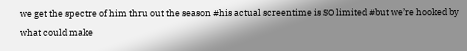we get the spectre of him thru out the season #his actual screentime is SO limited #but we’re hooked by what could make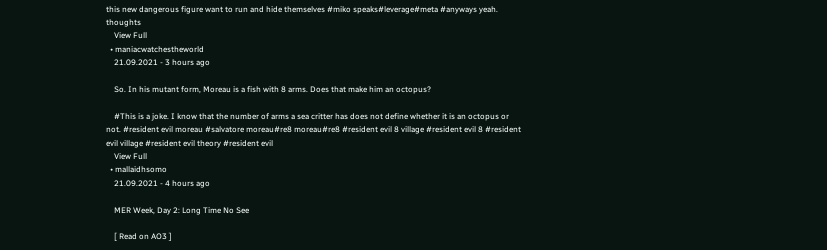this new dangerous figure want to run and hide themselves #miko speaks#leverage#meta #anyways yeah. thoughts
    View Full
  • maniacwatchestheworld
    21.09.2021 - 3 hours ago

    So. In his mutant form, Moreau is a fish with 8 arms. Does that make him an octopus?

    #This is a joke. I know that the number of arms a sea critter has does not define whether it is an octopus or not. #resident evil moreau #salvatore moreau#re8 moreau#re8 #resident evil 8 village #resident evil 8 #resident evil village #resident evil theory #resident evil
    View Full
  • mallaidhsomo
    21.09.2021 - 4 hours ago

    MER Week, Day 2: Long Time No See

    [ Read on AO3 ]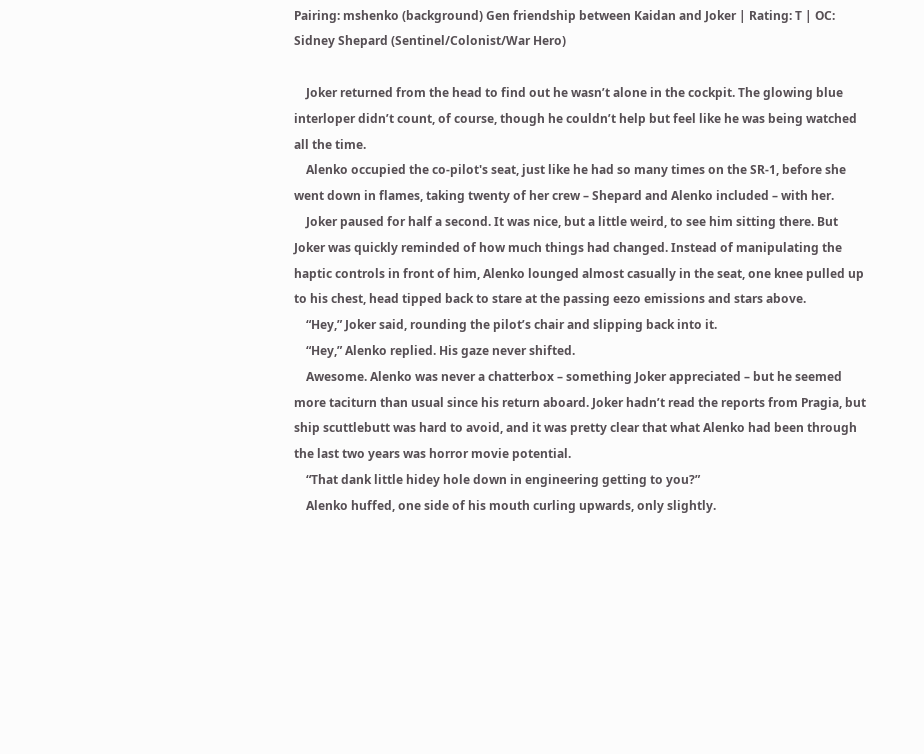Pairing: mshenko (background) Gen friendship between Kaidan and Joker | Rating: T | OC: Sidney Shepard (Sentinel/Colonist/War Hero)

    Joker returned from the head to find out he wasn’t alone in the cockpit. The glowing blue interloper didn’t count, of course, though he couldn’t help but feel like he was being watched all the time.
    Alenko occupied the co-pilot's seat, just like he had so many times on the SR-1, before she went down in flames, taking twenty of her crew – Shepard and Alenko included – with her.
    Joker paused for half a second. It was nice, but a little weird, to see him sitting there. But Joker was quickly reminded of how much things had changed. Instead of manipulating the haptic controls in front of him, Alenko lounged almost casually in the seat, one knee pulled up to his chest, head tipped back to stare at the passing eezo emissions and stars above.
    “Hey,” Joker said, rounding the pilot’s chair and slipping back into it.
    “Hey,” Alenko replied. His gaze never shifted.
    Awesome. Alenko was never a chatterbox – something Joker appreciated – but he seemed more taciturn than usual since his return aboard. Joker hadn’t read the reports from Pragia, but ship scuttlebutt was hard to avoid, and it was pretty clear that what Alenko had been through the last two years was horror movie potential.
    “That dank little hidey hole down in engineering getting to you?”
    Alenko huffed, one side of his mouth curling upwards, only slightly.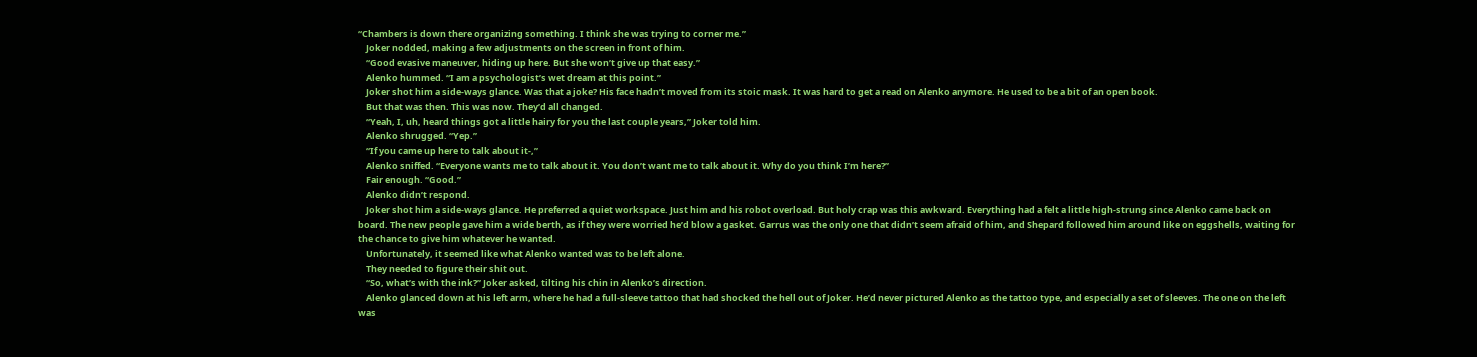“Chambers is down there organizing something. I think she was trying to corner me.”
    Joker nodded, making a few adjustments on the screen in front of him.
    “Good evasive maneuver, hiding up here. But she won’t give up that easy.”
    Alenko hummed. “I am a psychologist’s wet dream at this point.”
    Joker shot him a side-ways glance. Was that a joke? His face hadn’t moved from its stoic mask. It was hard to get a read on Alenko anymore. He used to be a bit of an open book.
    But that was then. This was now. They’d all changed.
    “Yeah, I, uh, heard things got a little hairy for you the last couple years,” Joker told him.
    Alenko shrugged. “Yep.”
    “If you came up here to talk about it-,”
    Alenko sniffed. “Everyone wants me to talk about it. You don’t want me to talk about it. Why do you think I’m here?”
    Fair enough. “Good.”
    Alenko didn’t respond.
    Joker shot him a side-ways glance. He preferred a quiet workspace. Just him and his robot overload. But holy crap was this awkward. Everything had a felt a little high-strung since Alenko came back on board. The new people gave him a wide berth, as if they were worried he’d blow a gasket. Garrus was the only one that didn’t seem afraid of him, and Shepard followed him around like on eggshells, waiting for the chance to give him whatever he wanted.
    Unfortunately, it seemed like what Alenko wanted was to be left alone.
    They needed to figure their shit out.
    “So, what’s with the ink?” Joker asked, tilting his chin in Alenko’s direction.
    Alenko glanced down at his left arm, where he had a full-sleeve tattoo that had shocked the hell out of Joker. He’d never pictured Alenko as the tattoo type, and especially a set of sleeves. The one on the left was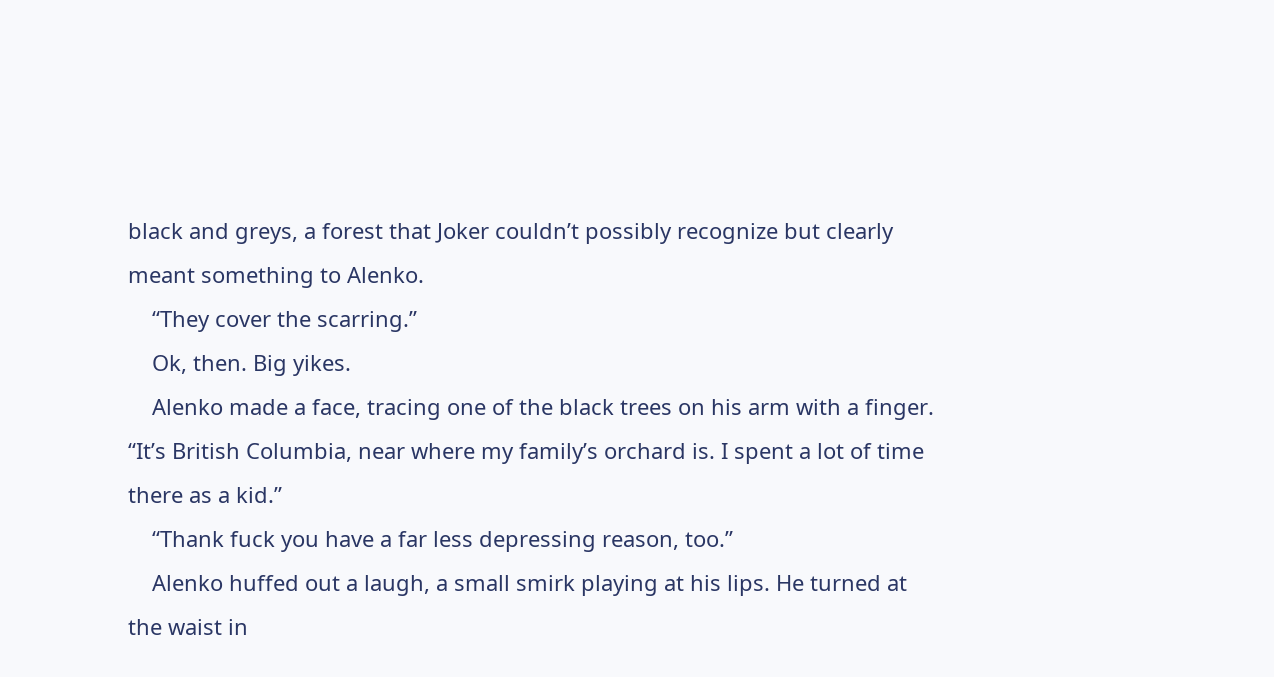black and greys, a forest that Joker couldn’t possibly recognize but clearly meant something to Alenko.
    “They cover the scarring.”
    Ok, then. Big yikes.
    Alenko made a face, tracing one of the black trees on his arm with a finger. “It’s British Columbia, near where my family’s orchard is. I spent a lot of time there as a kid.”
    “Thank fuck you have a far less depressing reason, too.”
    Alenko huffed out a laugh, a small smirk playing at his lips. He turned at the waist in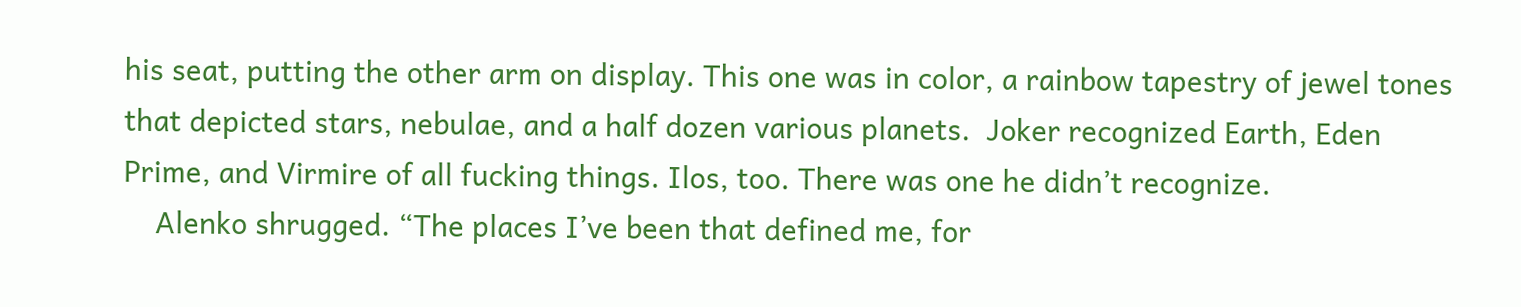his seat, putting the other arm on display. This one was in color, a rainbow tapestry of jewel tones that depicted stars, nebulae, and a half dozen various planets.  Joker recognized Earth, Eden Prime, and Virmire of all fucking things. Ilos, too. There was one he didn’t recognize.
    Alenko shrugged. “The places I’ve been that defined me, for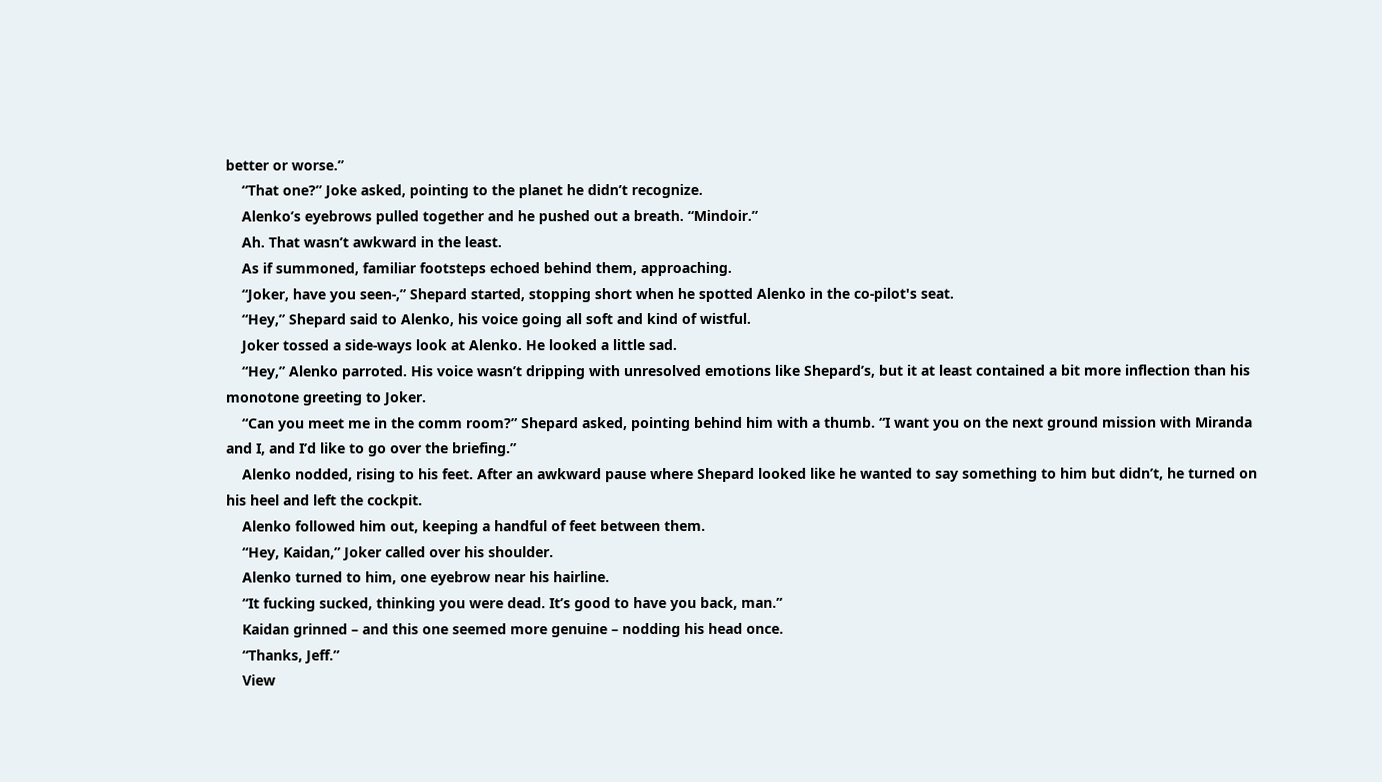better or worse.”
    “That one?” Joke asked, pointing to the planet he didn’t recognize.
    Alenko’s eyebrows pulled together and he pushed out a breath. “Mindoir.”
    Ah. That wasn’t awkward in the least.
    As if summoned, familiar footsteps echoed behind them, approaching.
    “Joker, have you seen-,” Shepard started, stopping short when he spotted Alenko in the co-pilot's seat.
    “Hey,” Shepard said to Alenko, his voice going all soft and kind of wistful.
    Joker tossed a side-ways look at Alenko. He looked a little sad.
    “Hey,” Alenko parroted. His voice wasn’t dripping with unresolved emotions like Shepard’s, but it at least contained a bit more inflection than his monotone greeting to Joker.
    “Can you meet me in the comm room?” Shepard asked, pointing behind him with a thumb. “I want you on the next ground mission with Miranda and I, and I’d like to go over the briefing.”
    Alenko nodded, rising to his feet. After an awkward pause where Shepard looked like he wanted to say something to him but didn’t, he turned on his heel and left the cockpit.
    Alenko followed him out, keeping a handful of feet between them.
    “Hey, Kaidan,” Joker called over his shoulder.
    Alenko turned to him, one eyebrow near his hairline.
    “It fucking sucked, thinking you were dead. It’s good to have you back, man.”
    Kaidan grinned – and this one seemed more genuine – nodding his head once.
    “Thanks, Jeff.”
    View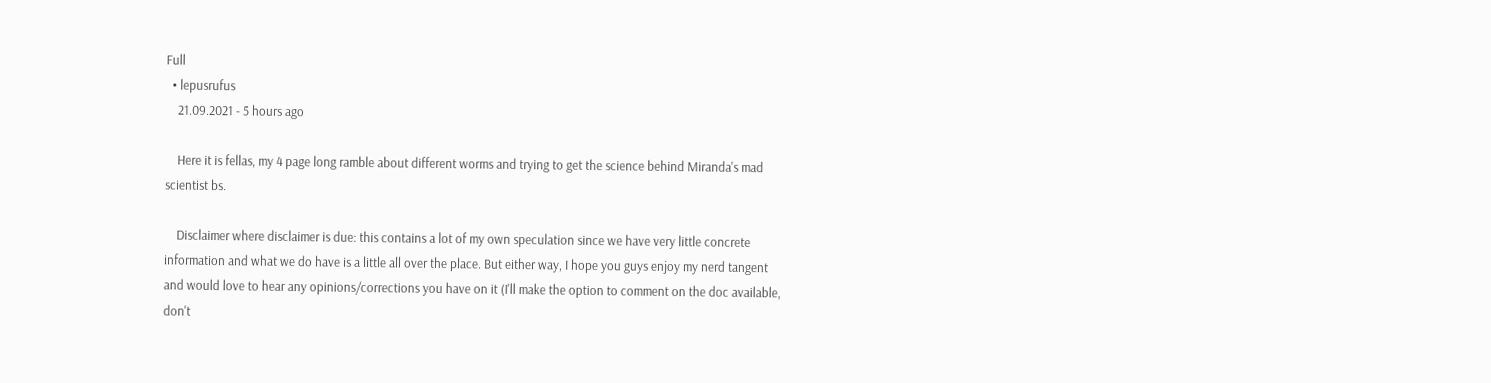Full
  • lepusrufus
    21.09.2021 - 5 hours ago

    Here it is fellas, my 4 page long ramble about different worms and trying to get the science behind Miranda's mad scientist bs.

    Disclaimer where disclaimer is due: this contains a lot of my own speculation since we have very little concrete information and what we do have is a little all over the place. But either way, I hope you guys enjoy my nerd tangent and would love to hear any opinions/corrections you have on it (I'll make the option to comment on the doc available, don't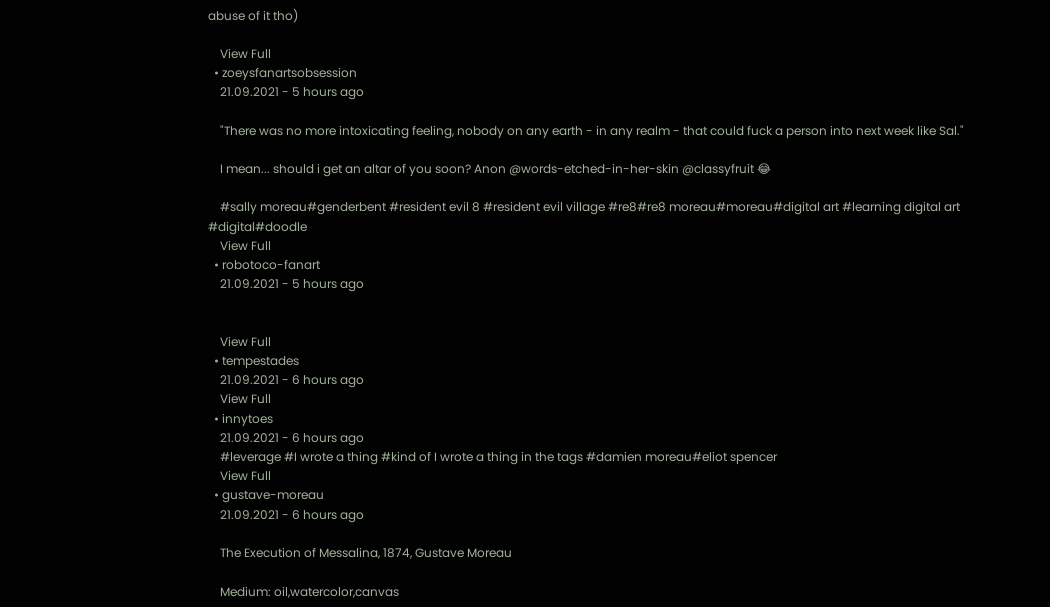abuse of it tho)

    View Full
  • zoeysfanartsobsession
    21.09.2021 - 5 hours ago

    "There was no more intoxicating feeling, nobody on any earth - in any realm - that could fuck a person into next week like Sal."

    I mean... should i get an altar of you soon? Anon @words-etched-in-her-skin @classyfruit 😂

    #sally moreau#genderbent #resident evil 8 #resident evil village #re8#re8 moreau#moreau#digital art #learning digital art #digital#doodle
    View Full
  • robotoco-fanart
    21.09.2021 - 5 hours ago


    View Full
  • tempestades
    21.09.2021 - 6 hours ago
    View Full
  • innytoes
    21.09.2021 - 6 hours ago
    #leverage #I wrote a thing #kind of I wrote a thing in the tags #damien moreau#eliot spencer
    View Full
  • gustave-moreau
    21.09.2021 - 6 hours ago

    The Execution of Messalina, 1874, Gustave Moreau

    Medium: oil,watercolor,canvas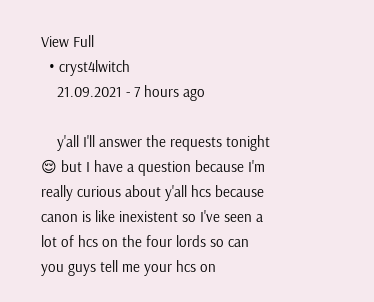View Full
  • cryst4lwitch
    21.09.2021 - 7 hours ago

    y'all I'll answer the requests tonight 😌 but I have a question because I'm really curious about y'all hcs because canon is like inexistent so I've seen a lot of hcs on the four lords so can you guys tell me your hcs on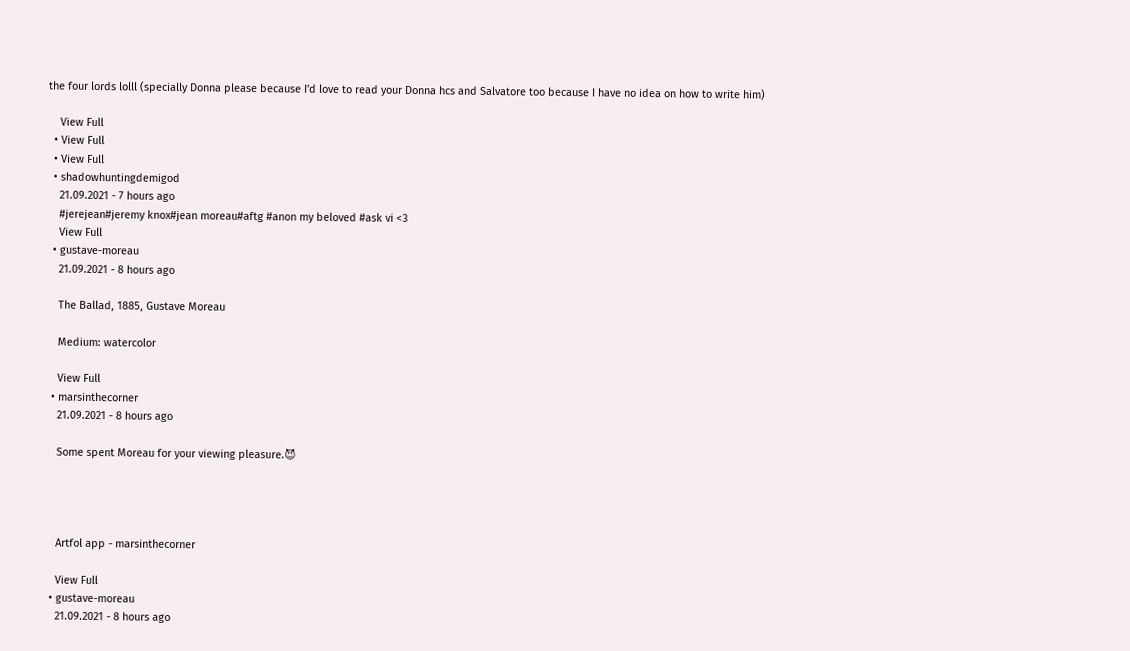the four lords lolll (specially Donna please because I'd love to read your Donna hcs and Salvatore too because I have no idea on how to write him)

    View Full
  • View Full
  • View Full
  • shadowhuntingdemigod
    21.09.2021 - 7 hours ago
    #jerejean#jeremy knox#jean moreau#aftg #anon my beloved #ask vi <3
    View Full
  • gustave-moreau
    21.09.2021 - 8 hours ago

    The Ballad, 1885, Gustave Moreau

    Medium: watercolor

    View Full
  • marsinthecorner
    21.09.2021 - 8 hours ago

    Some spent Moreau for your viewing pleasure.😈




    Artfol app - marsinthecorner

    View Full
  • gustave-moreau
    21.09.2021 - 8 hours ago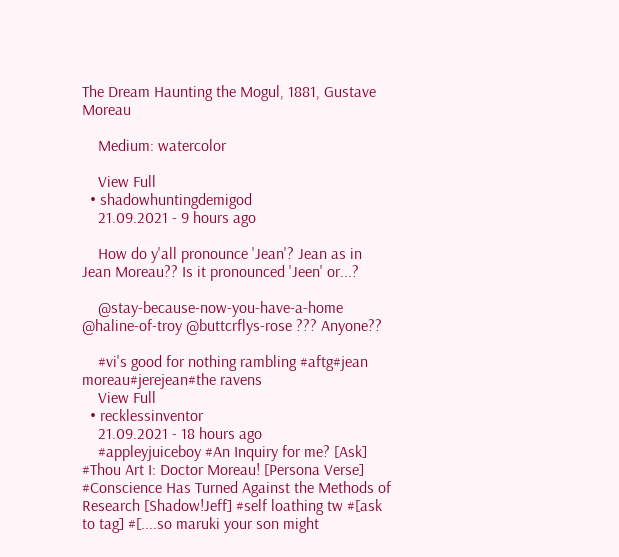The Dream Haunting the Mogul, 1881, Gustave Moreau

    Medium: watercolor

    View Full
  • shadowhuntingdemigod
    21.09.2021 - 9 hours ago

    How do y'all pronounce 'Jean'? Jean as in Jean Moreau?? Is it pronounced 'Jeen' or...?

    @stay-because-now-you-have-a-home @haline-of-troy @buttcrflys-rose ??? Anyone??

    #vi's good for nothing rambling #aftg#jean moreau#jerejean#the ravens
    View Full
  • recklessinventor
    21.09.2021 - 18 hours ago
    #appleyjuiceboy #An Inquiry for me? [Ask] #Thou Art I: Doctor Moreau! [Persona Verse] #Conscience Has Turned Against the Methods of Research [Shadow!Jeff] #self loathing tw #[ask to tag] #[....so maruki your son might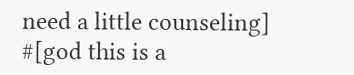need a little counseling] #[god this is a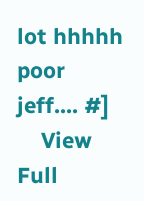lot hhhhh poor jeff.... #]
    View Full